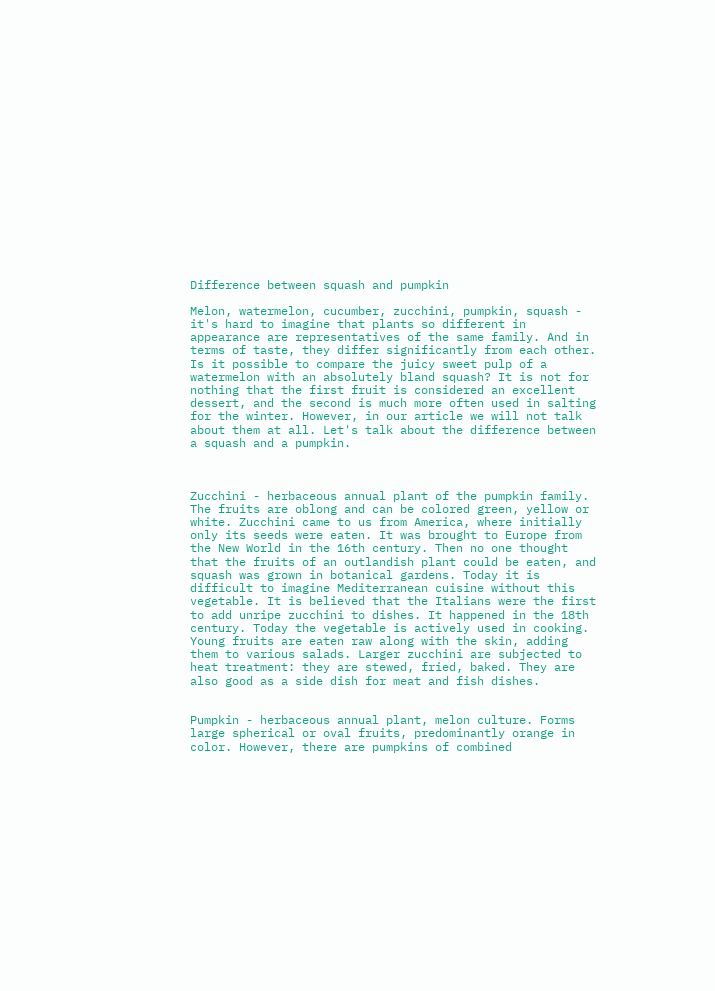Difference between squash and pumpkin

Melon, watermelon, cucumber, zucchini, pumpkin, squash - it's hard to imagine that plants so different in appearance are representatives of the same family. And in terms of taste, they differ significantly from each other. Is it possible to compare the juicy sweet pulp of a watermelon with an absolutely bland squash? It is not for nothing that the first fruit is considered an excellent dessert, and the second is much more often used in salting for the winter. However, in our article we will not talk about them at all. Let's talk about the difference between a squash and a pumpkin.



Zucchini - herbaceous annual plant of the pumpkin family. The fruits are oblong and can be colored green, yellow or white. Zucchini came to us from America, where initially only its seeds were eaten. It was brought to Europe from the New World in the 16th century. Then no one thought that the fruits of an outlandish plant could be eaten, and squash was grown in botanical gardens. Today it is difficult to imagine Mediterranean cuisine without this vegetable. It is believed that the Italians were the first to add unripe zucchini to dishes. It happened in the 18th century. Today the vegetable is actively used in cooking. Young fruits are eaten raw along with the skin, adding them to various salads. Larger zucchini are subjected to heat treatment: they are stewed, fried, baked. They are also good as a side dish for meat and fish dishes.


Pumpkin - herbaceous annual plant, melon culture. Forms large spherical or oval fruits, predominantly orange in color. However, there are pumpkins of combined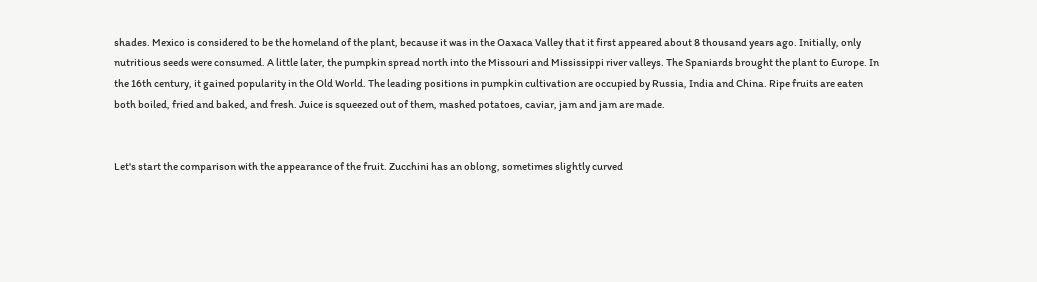shades. Mexico is considered to be the homeland of the plant, because it was in the Oaxaca Valley that it first appeared about 8 thousand years ago. Initially, only nutritious seeds were consumed. A little later, the pumpkin spread north into the Missouri and Mississippi river valleys. The Spaniards brought the plant to Europe. In the 16th century, it gained popularity in the Old World. The leading positions in pumpkin cultivation are occupied by Russia, India and China. Ripe fruits are eaten both boiled, fried and baked, and fresh. Juice is squeezed out of them, mashed potatoes, caviar, jam and jam are made.


Let's start the comparison with the appearance of the fruit. Zucchini has an oblong, sometimes slightly curved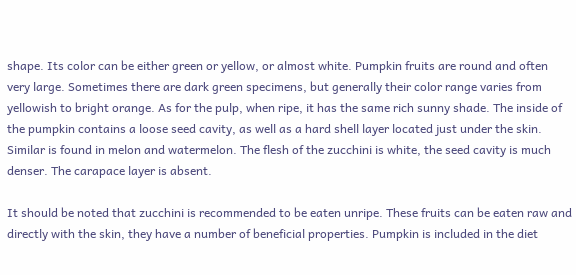shape. Its color can be either green or yellow, or almost white. Pumpkin fruits are round and often very large. Sometimes there are dark green specimens, but generally their color range varies from yellowish to bright orange. As for the pulp, when ripe, it has the same rich sunny shade. The inside of the pumpkin contains a loose seed cavity, as well as a hard shell layer located just under the skin. Similar is found in melon and watermelon. The flesh of the zucchini is white, the seed cavity is much denser. The carapace layer is absent.

It should be noted that zucchini is recommended to be eaten unripe. These fruits can be eaten raw and directly with the skin, they have a number of beneficial properties. Pumpkin is included in the diet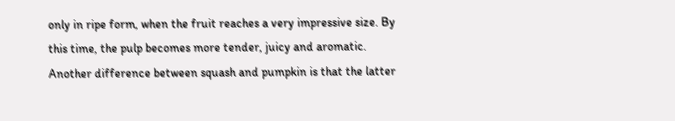only in ripe form, when the fruit reaches a very impressive size. By this time, the pulp becomes more tender, juicy and aromatic. Another difference between squash and pumpkin is that the latter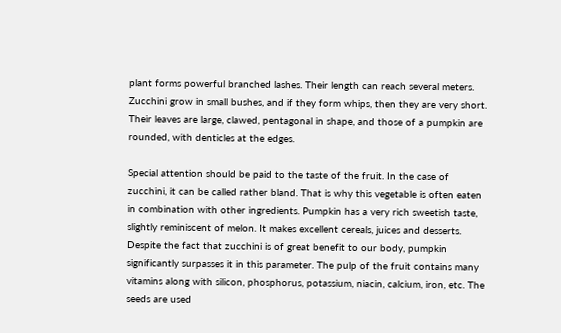plant forms powerful branched lashes. Their length can reach several meters. Zucchini grow in small bushes, and if they form whips, then they are very short. Their leaves are large, clawed, pentagonal in shape, and those of a pumpkin are rounded, with denticles at the edges.

Special attention should be paid to the taste of the fruit. In the case of zucchini, it can be called rather bland. That is why this vegetable is often eaten in combination with other ingredients. Pumpkin has a very rich sweetish taste, slightly reminiscent of melon. It makes excellent cereals, juices and desserts. Despite the fact that zucchini is of great benefit to our body, pumpkin significantly surpasses it in this parameter. The pulp of the fruit contains many vitamins along with silicon, phosphorus, potassium, niacin, calcium, iron, etc. The seeds are used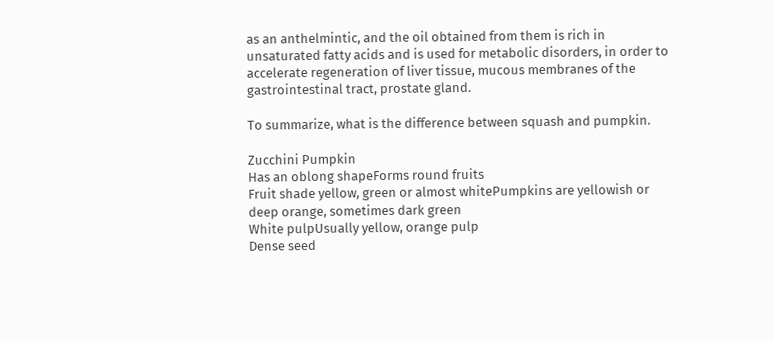as an anthelmintic, and the oil obtained from them is rich in unsaturated fatty acids and is used for metabolic disorders, in order to accelerate regeneration of liver tissue, mucous membranes of the gastrointestinal tract, prostate gland.

To summarize, what is the difference between squash and pumpkin.

Zucchini Pumpkin
Has an oblong shapeForms round fruits
Fruit shade yellow, green or almost whitePumpkins are yellowish or deep orange, sometimes dark green
White pulpUsually yellow, orange pulp
Dense seed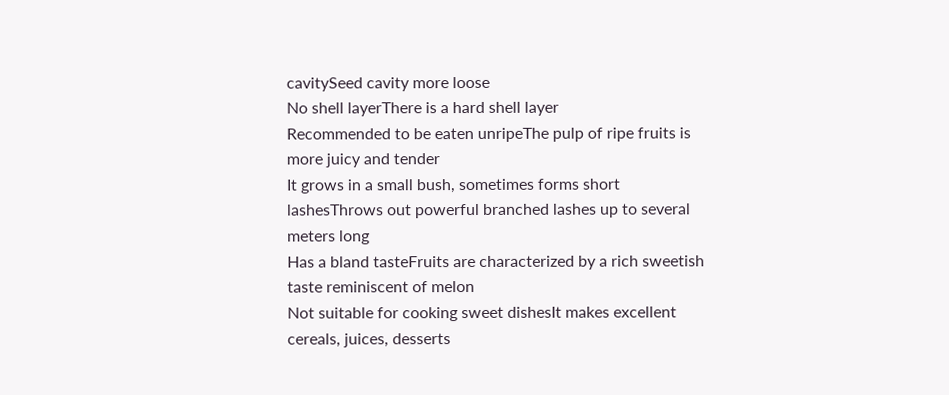cavitySeed cavity more loose
No shell layerThere is a hard shell layer
Recommended to be eaten unripeThe pulp of ripe fruits is more juicy and tender
It grows in a small bush, sometimes forms short lashesThrows out powerful branched lashes up to several meters long
Has a bland tasteFruits are characterized by a rich sweetish taste reminiscent of melon
Not suitable for cooking sweet dishesIt makes excellent cereals, juices, desserts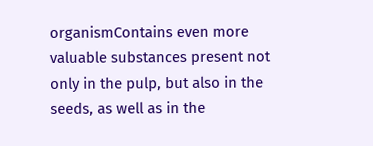organismContains even more valuable substances present not only in the pulp, but also in the seeds, as well as in the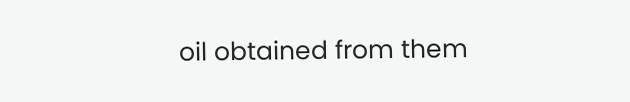oil obtained from them